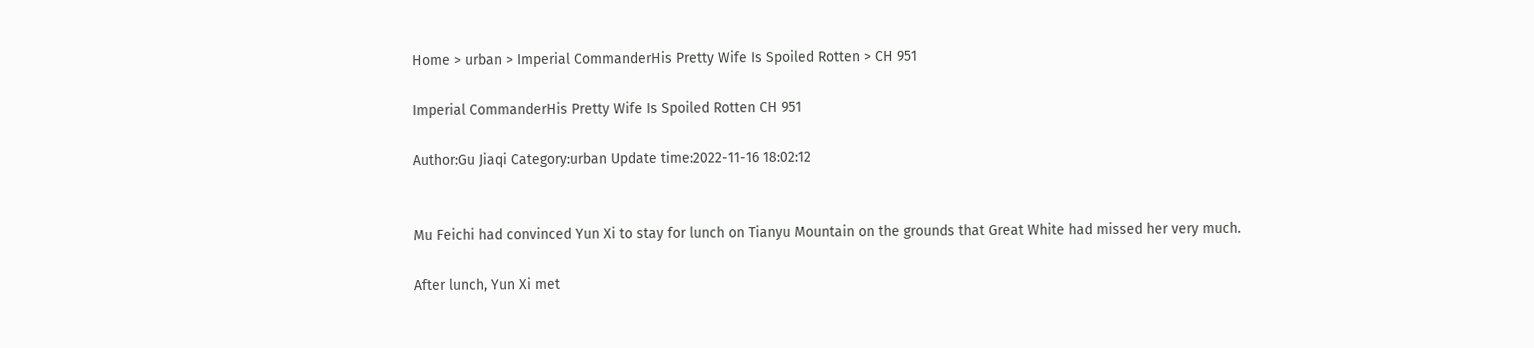Home > urban > Imperial CommanderHis Pretty Wife Is Spoiled Rotten > CH 951

Imperial CommanderHis Pretty Wife Is Spoiled Rotten CH 951

Author:Gu Jiaqi Category:urban Update time:2022-11-16 18:02:12


Mu Feichi had convinced Yun Xi to stay for lunch on Tianyu Mountain on the grounds that Great White had missed her very much.

After lunch, Yun Xi met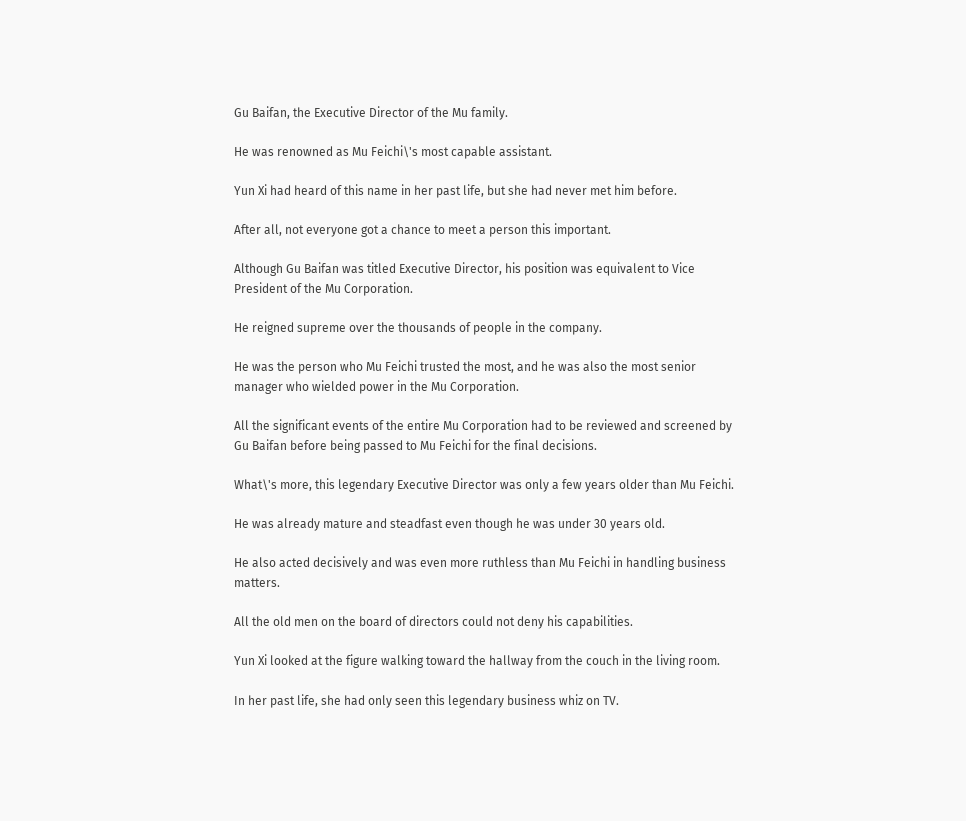Gu Baifan, the Executive Director of the Mu family.

He was renowned as Mu Feichi\'s most capable assistant.

Yun Xi had heard of this name in her past life, but she had never met him before.

After all, not everyone got a chance to meet a person this important.

Although Gu Baifan was titled Executive Director, his position was equivalent to Vice President of the Mu Corporation.

He reigned supreme over the thousands of people in the company.

He was the person who Mu Feichi trusted the most, and he was also the most senior manager who wielded power in the Mu Corporation.

All the significant events of the entire Mu Corporation had to be reviewed and screened by Gu Baifan before being passed to Mu Feichi for the final decisions.

What\'s more, this legendary Executive Director was only a few years older than Mu Feichi.

He was already mature and steadfast even though he was under 30 years old.

He also acted decisively and was even more ruthless than Mu Feichi in handling business matters.

All the old men on the board of directors could not deny his capabilities.

Yun Xi looked at the figure walking toward the hallway from the couch in the living room.

In her past life, she had only seen this legendary business whiz on TV.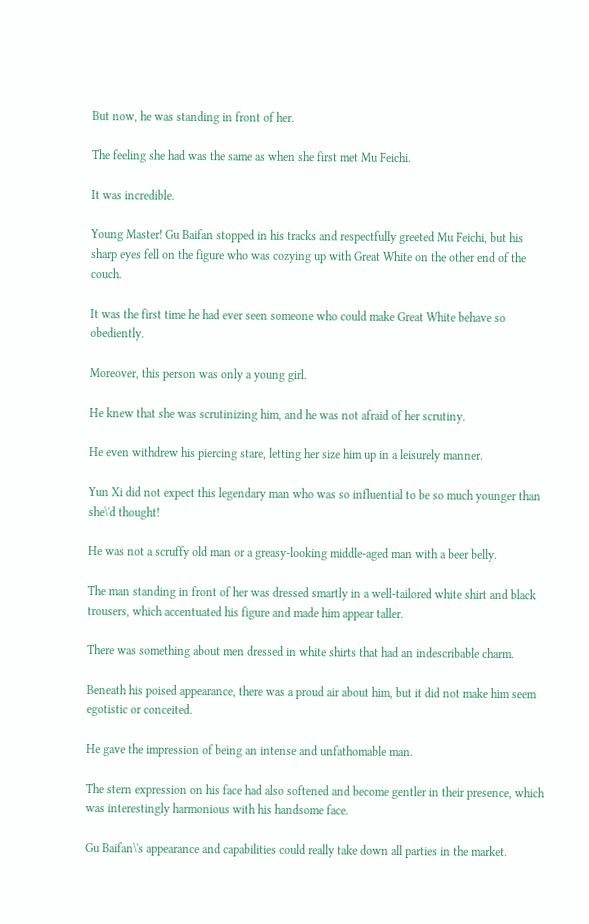But now, he was standing in front of her.

The feeling she had was the same as when she first met Mu Feichi.

It was incredible.

Young Master! Gu Baifan stopped in his tracks and respectfully greeted Mu Feichi, but his sharp eyes fell on the figure who was cozying up with Great White on the other end of the couch.

It was the first time he had ever seen someone who could make Great White behave so obediently.

Moreover, this person was only a young girl.

He knew that she was scrutinizing him, and he was not afraid of her scrutiny.

He even withdrew his piercing stare, letting her size him up in a leisurely manner.

Yun Xi did not expect this legendary man who was so influential to be so much younger than she\'d thought!

He was not a scruffy old man or a greasy-looking middle-aged man with a beer belly.

The man standing in front of her was dressed smartly in a well-tailored white shirt and black trousers, which accentuated his figure and made him appear taller.

There was something about men dressed in white shirts that had an indescribable charm.

Beneath his poised appearance, there was a proud air about him, but it did not make him seem egotistic or conceited.

He gave the impression of being an intense and unfathomable man.

The stern expression on his face had also softened and become gentler in their presence, which was interestingly harmonious with his handsome face.

Gu Baifan\'s appearance and capabilities could really take down all parties in the market.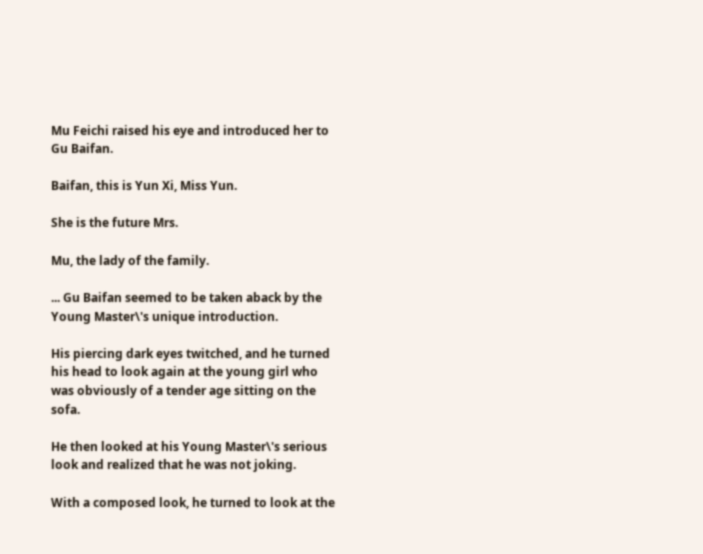Mu Feichi raised his eye and introduced her to Gu Baifan.

Baifan, this is Yun Xi, Miss Yun.

She is the future Mrs.

Mu, the lady of the family.

... Gu Baifan seemed to be taken aback by the Young Master\'s unique introduction.

His piercing dark eyes twitched, and he turned his head to look again at the young girl who was obviously of a tender age sitting on the sofa.

He then looked at his Young Master\'s serious look and realized that he was not joking.

With a composed look, he turned to look at the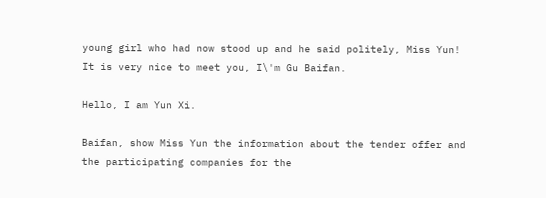young girl who had now stood up and he said politely, Miss Yun! It is very nice to meet you, I\'m Gu Baifan.

Hello, I am Yun Xi.

Baifan, show Miss Yun the information about the tender offer and the participating companies for the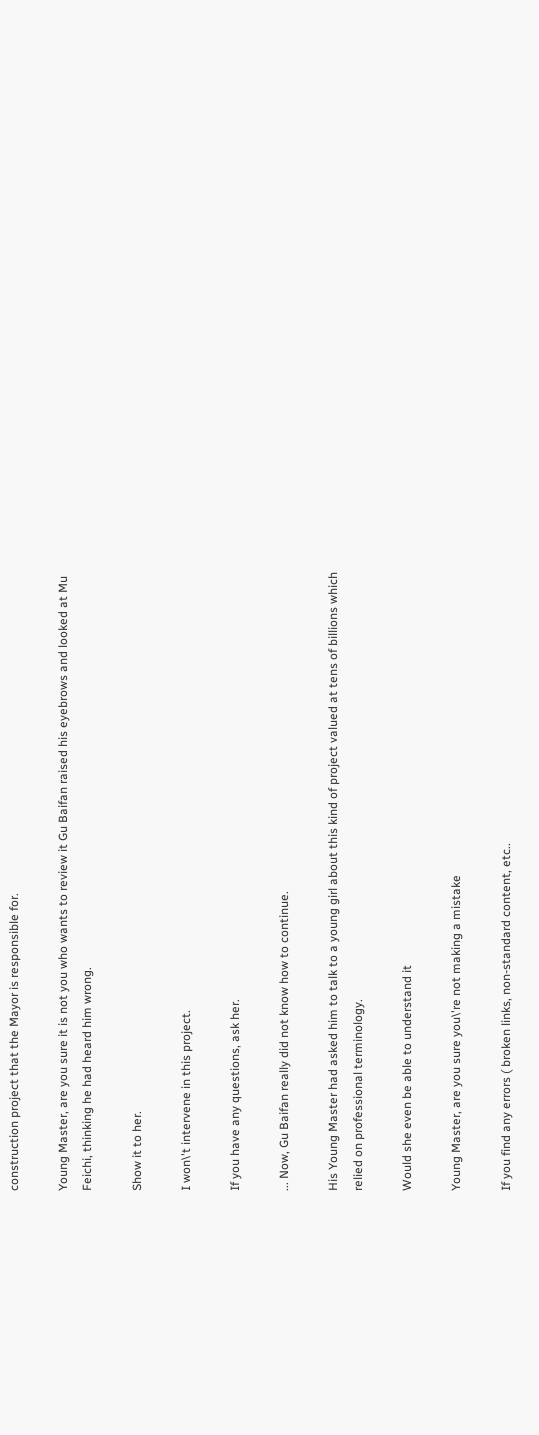construction project that the Mayor is responsible for.

Young Master, are you sure it is not you who wants to review it Gu Baifan raised his eyebrows and looked at Mu Feichi, thinking he had heard him wrong.

Show it to her.

I won\'t intervene in this project.

If you have any questions, ask her.

... Now, Gu Baifan really did not know how to continue.

His Young Master had asked him to talk to a young girl about this kind of project valued at tens of billions which relied on professional terminology.

Would she even be able to understand it

Young Master, are you sure you\'re not making a mistake

If you find any errors ( broken links, non-standard content, etc..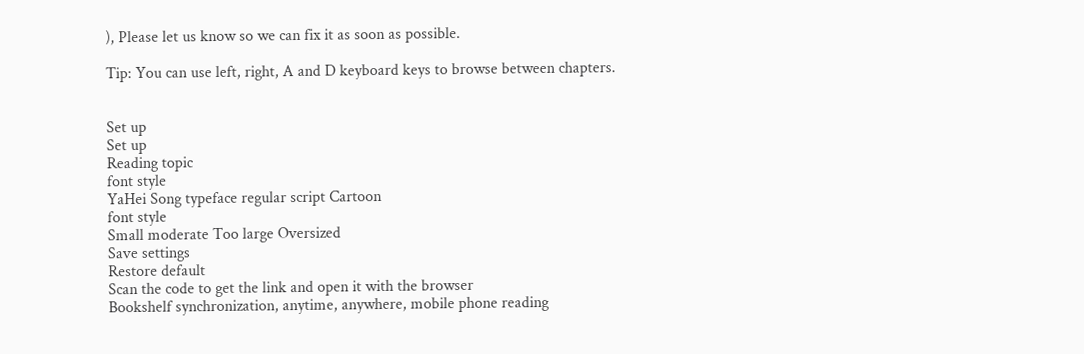), Please let us know so we can fix it as soon as possible.

Tip: You can use left, right, A and D keyboard keys to browse between chapters.


Set up
Set up
Reading topic
font style
YaHei Song typeface regular script Cartoon
font style
Small moderate Too large Oversized
Save settings
Restore default
Scan the code to get the link and open it with the browser
Bookshelf synchronization, anytime, anywhere, mobile phone reading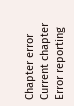Chapter error
Current chapter
Error reporting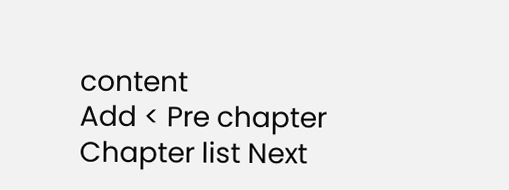content
Add < Pre chapter Chapter list Next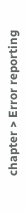chapter > Error reporting